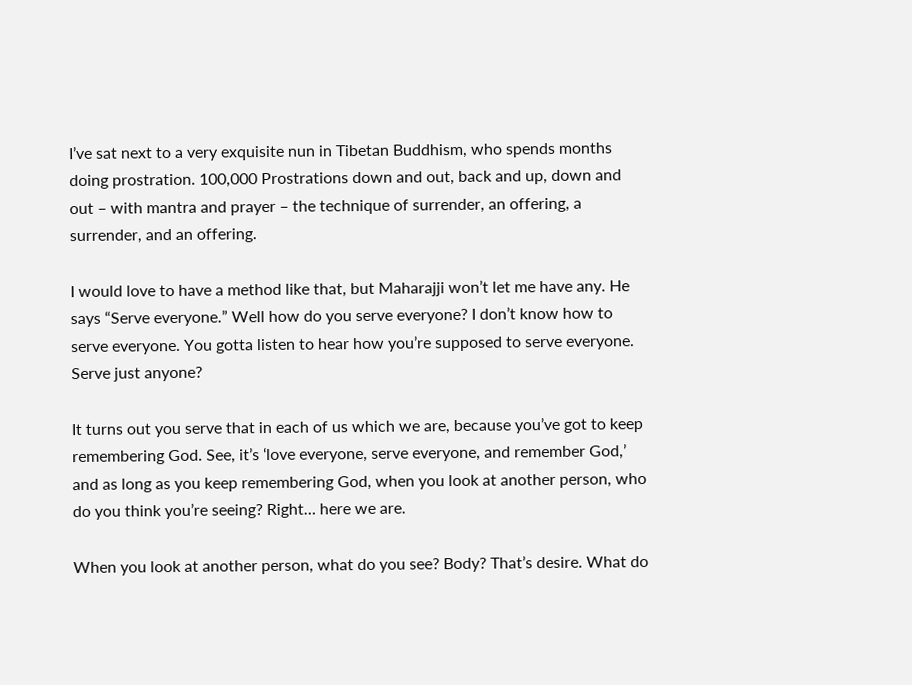I’ve sat next to a very exquisite nun in Tibetan Buddhism, who spends months doing prostration. 100,000 Prostrations down and out, back and up, down and out – with mantra and prayer – the technique of surrender, an offering, a surrender, and an offering.

I would love to have a method like that, but Maharajji won’t let me have any. He says “Serve everyone.” Well how do you serve everyone? I don’t know how to serve everyone. You gotta listen to hear how you’re supposed to serve everyone. Serve just anyone?

It turns out you serve that in each of us which we are, because you’ve got to keep remembering God. See, it’s ‘love everyone, serve everyone, and remember God,’ and as long as you keep remembering God, when you look at another person, who do you think you’re seeing? Right… here we are.

When you look at another person, what do you see? Body? That’s desire. What do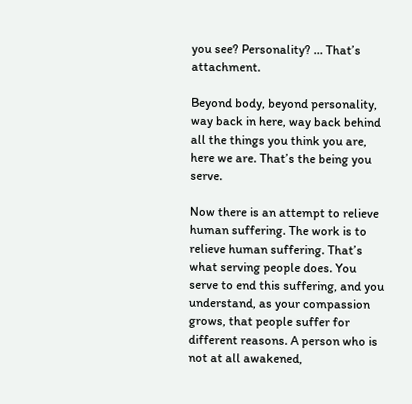you see? Personality? … That’s attachment.

Beyond body, beyond personality, way back in here, way back behind all the things you think you are, here we are. That’s the being you serve.

Now there is an attempt to relieve human suffering. The work is to relieve human suffering. That’s what serving people does. You serve to end this suffering, and you understand, as your compassion grows, that people suffer for different reasons. A person who is not at all awakened,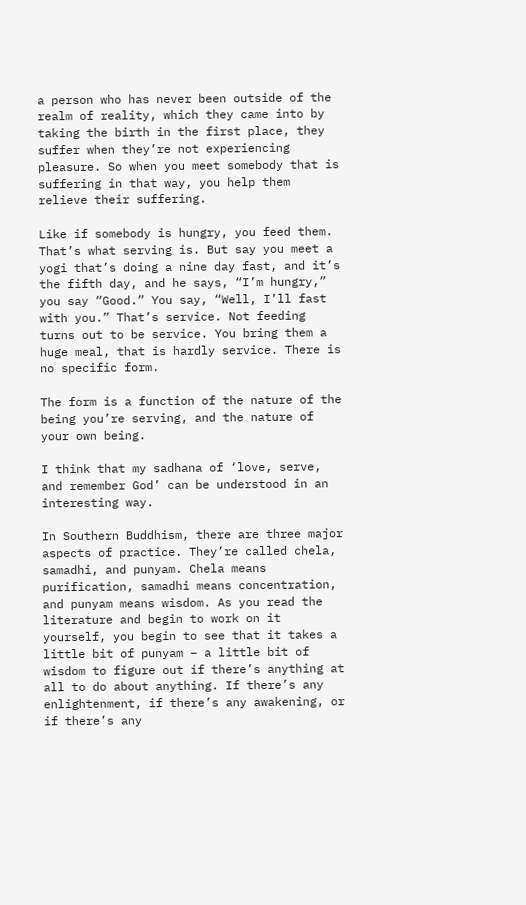a person who has never been outside of the realm of reality, which they came into by taking the birth in the first place, they suffer when they’re not experiencing pleasure. So when you meet somebody that is suffering in that way, you help them relieve their suffering.

Like if somebody is hungry, you feed them. That’s what serving is. But say you meet a yogi that’s doing a nine day fast, and it’s the fifth day, and he says, “I’m hungry,” you say “Good.” You say, “Well, I’ll fast with you.” That’s service. Not feeding turns out to be service. You bring them a huge meal, that is hardly service. There is no specific form.

The form is a function of the nature of the being you’re serving, and the nature of your own being.

I think that my sadhana of ‘love, serve, and remember God’ can be understood in an interesting way.

In Southern Buddhism, there are three major aspects of practice. They’re called chela, samadhi, and punyam. Chela means purification, samadhi means concentration, and punyam means wisdom. As you read the literature and begin to work on it yourself, you begin to see that it takes a little bit of punyam – a little bit of wisdom to figure out if there’s anything at all to do about anything. If there’s any enlightenment, if there’s any awakening, or if there’s any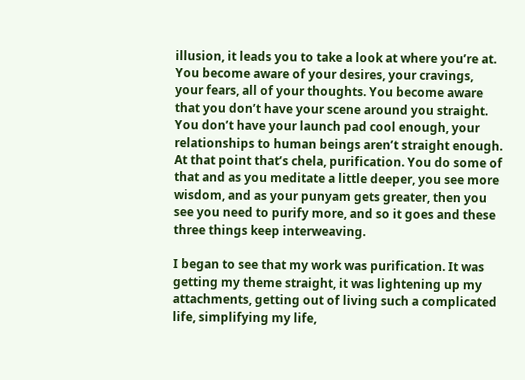illusion, it leads you to take a look at where you’re at. You become aware of your desires, your cravings, your fears, all of your thoughts. You become aware that you don’t have your scene around you straight. You don’t have your launch pad cool enough, your relationships to human beings aren’t straight enough. At that point that’s chela, purification. You do some of that and as you meditate a little deeper, you see more wisdom, and as your punyam gets greater, then you see you need to purify more, and so it goes and these three things keep interweaving.

I began to see that my work was purification. It was getting my theme straight, it was lightening up my attachments, getting out of living such a complicated life, simplifying my life,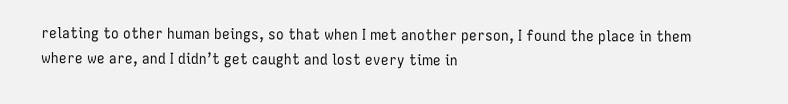relating to other human beings, so that when I met another person, I found the place in them where we are, and I didn’t get caught and lost every time in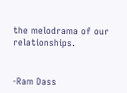the melodrama of our relationships.


-Ram Dass